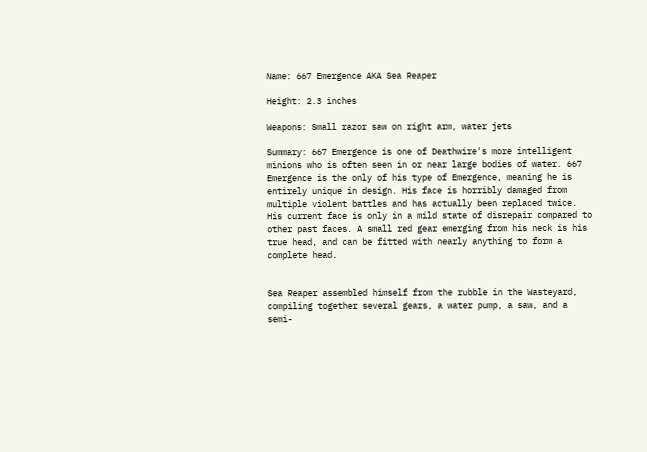Name: 667 Emergence AKA Sea Reaper

Height: 2.3 inches

Weapons: Small razor saw on right arm, water jets

Summary: 667 Emergence is one of Deathwire's more intelligent minions who is often seen in or near large bodies of water. 667 Emergence is the only of his type of Emergence, meaning he is entirely unique in design. His face is horribly damaged from multiple violent battles and has actually been replaced twice. His current face is only in a mild state of disrepair compared to other past faces. A small red gear emerging from his neck is his true head, and can be fitted with nearly anything to form a complete head.


Sea Reaper assembled himself from the rubble in the Wasteyard, compiling together several gears, a water pump, a saw, and a semi-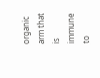organic arm that is immune to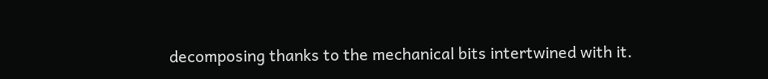decomposing thanks to the mechanical bits intertwined with it.